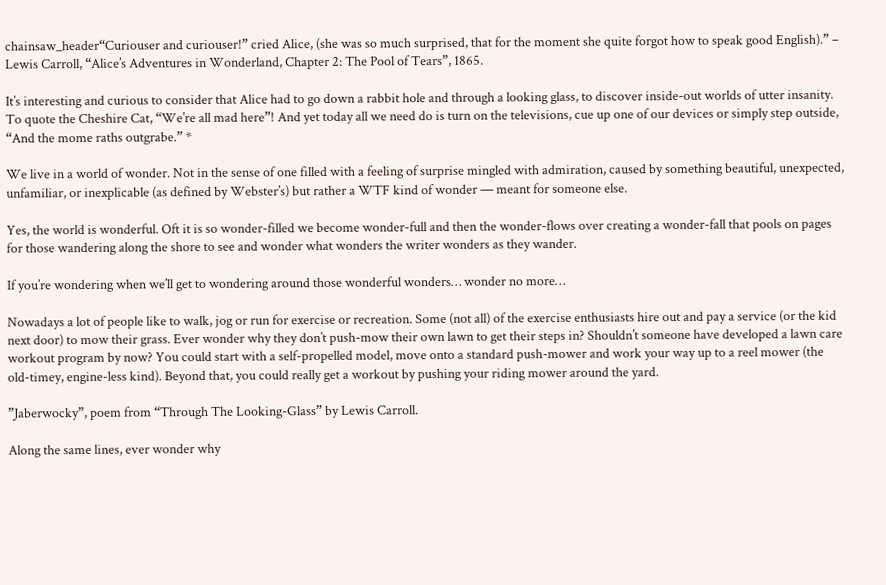chainsaw_header“Curiouser and curiouser!” cried Alice, (she was so much surprised, that for the moment she quite forgot how to speak good English).” – Lewis Carroll, “Alice’s Adventures in Wonderland, Chapter 2: The Pool of Tears”, 1865.

It’s interesting and curious to consider that Alice had to go down a rabbit hole and through a looking glass, to discover inside-out worlds of utter insanity. To quote the Cheshire Cat, “We’re all mad here”! And yet today all we need do is turn on the televisions, cue up one of our devices or simply step outside, “And the mome raths outgrabe.” *

We live in a world of wonder. Not in the sense of one filled with a feeling of surprise mingled with admiration, caused by something beautiful, unexpected, unfamiliar, or inexplicable (as defined by Webster’s) but rather a WTF kind of wonder — meant for someone else.

Yes, the world is wonderful. Oft it is so wonder-filled we become wonder-full and then the wonder-flows over creating a wonder-fall that pools on pages for those wandering along the shore to see and wonder what wonders the writer wonders as they wander.

If you’re wondering when we’ll get to wondering around those wonderful wonders… wonder no more…

Nowadays a lot of people like to walk, jog or run for exercise or recreation. Some (not all) of the exercise enthusiasts hire out and pay a service (or the kid next door) to mow their grass. Ever wonder why they don’t push-mow their own lawn to get their steps in? Shouldn’t someone have developed a lawn care workout program by now? You could start with a self-propelled model, move onto a standard push-mower and work your way up to a reel mower (the old-timey, engine-less kind). Beyond that, you could really get a workout by pushing your riding mower around the yard.

”Jaberwocky”, poem from “Through The Looking-Glass” by Lewis Carroll.

Along the same lines, ever wonder why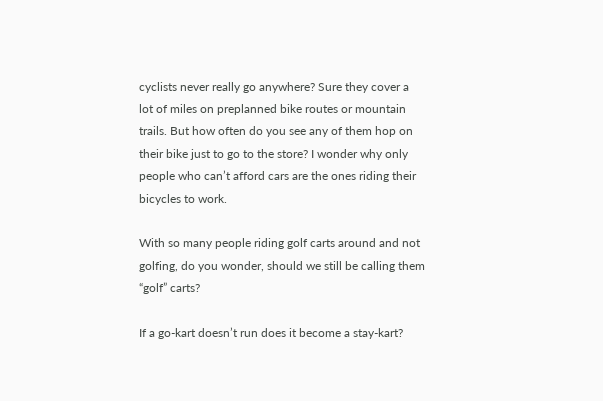cyclists never really go anywhere? Sure they cover a lot of miles on preplanned bike routes or mountain trails. But how often do you see any of them hop on their bike just to go to the store? I wonder why only people who can’t afford cars are the ones riding their bicycles to work.

With so many people riding golf carts around and not golfing, do you wonder, should we still be calling them “golf” carts?

If a go-kart doesn’t run does it become a stay-kart?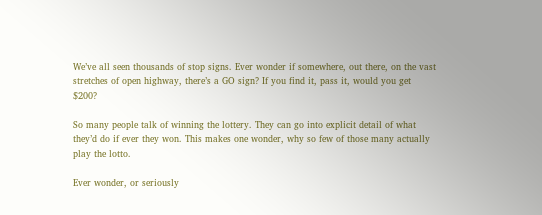We’ve all seen thousands of stop signs. Ever wonder if somewhere, out there, on the vast stretches of open highway, there’s a GO sign? If you find it, pass it, would you get $200?

So many people talk of winning the lottery. They can go into explicit detail of what they’d do if ever they won. This makes one wonder, why so few of those many actually play the lotto.

Ever wonder, or seriously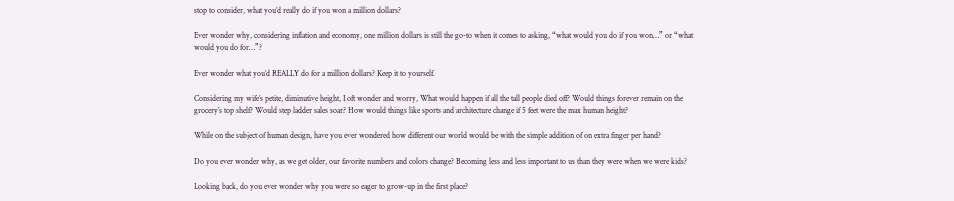stop to consider, what you’d really do if you won a million dollars?

Ever wonder why, considering inflation and economy, one million dollars is still the go-to when it comes to asking, “what would you do if you won…” or “what would you do for…”?

Ever wonder what you’d REALLY do for a million dollars? Keep it to yourself.

Considering my wife’s petite, diminutive height, I oft wonder and worry, What would happen if all the tall people died off? Would things forever remain on the grocery’s top shelf? Would step ladder sales soar? How would things like sports and architecture change if 5 feet were the max human height?

While on the subject of human design, have you ever wondered how different our world would be with the simple addition of on extra finger per hand?

Do you ever wonder why, as we get older, our favorite numbers and colors change? Becoming less and less important to us than they were when we were kids?

Looking back, do you ever wonder why you were so eager to grow-up in the first place?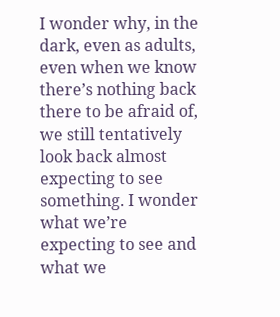I wonder why, in the dark, even as adults, even when we know there’s nothing back there to be afraid of, we still tentatively look back almost expecting to see something. I wonder what we’re expecting to see and what we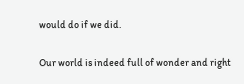would do if we did.

Our world is indeed full of wonder and right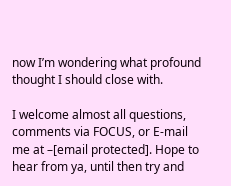now I’m wondering what profound thought I should close with.

I welcome almost all questions, comments via FOCUS, or E-mail me at –[email protected]. Hope to hear from ya, until then try and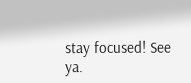stay focused! See ya.